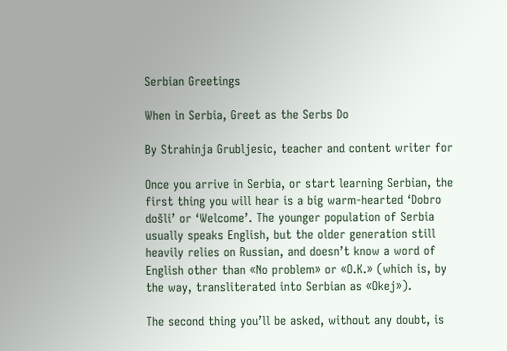Serbian Greetings

When in Serbia, Greet as the Serbs Do

By Strahinja Grubljesic, teacher and content writer for

Once you arrive in Serbia, or start learning Serbian, the first thing you will hear is a big warm-hearted ‘Dobro došli’ or ‘Welcome’. The younger population of Serbia usually speaks English, but the older generation still heavily relies on Russian, and doesn’t know a word of English other than «No problem» or «O.K.» (which is, by the way, transliterated into Serbian as «Okej»).

The second thing you’ll be asked, without any doubt, is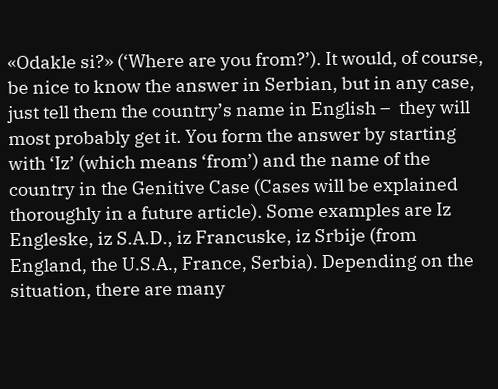«Odakle si?» (‘Where are you from?’). It would, of course, be nice to know the answer in Serbian, but in any case, just tell them the country’s name in English –  they will most probably get it. You form the answer by starting with ‘Iz’ (which means ‘from’) and the name of the country in the Genitive Case (Cases will be explained thoroughly in a future article). Some examples are Iz Engleske, iz S.A.D., iz Francuske, iz Srbije (from England, the U.S.A., France, Serbia). Depending on the situation, there are many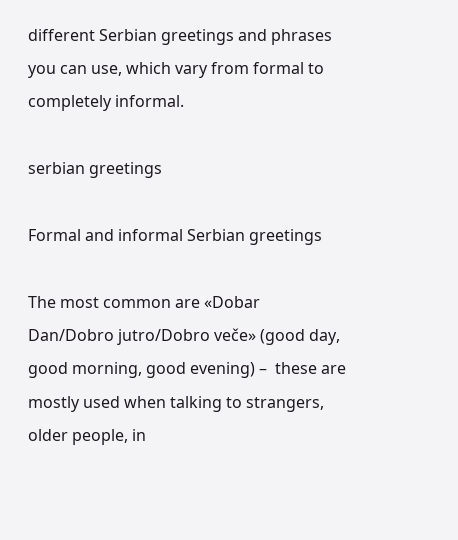different Serbian greetings and phrases you can use, which vary from formal to completely informal.

serbian greetings

Formal and informal Serbian greetings

The most common are «Dobar Dan/Dobro jutro/Dobro veče» (good day, good morning, good evening) –  these are mostly used when talking to strangers, older people, in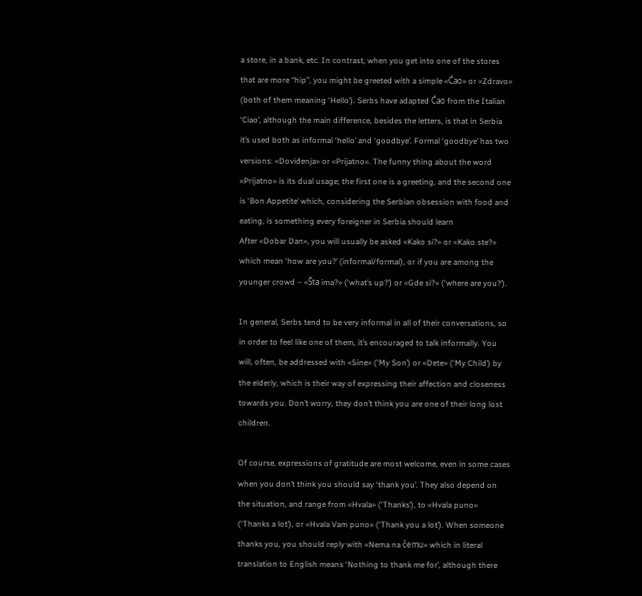a store, in a bank, etc. In contrast, when you get into one of the stores that are more “hip”, you might be greeted with a simple «Ćao» or «Zdravo» (both of them meaning ‘Hello’). Serbs have adapted Ćao from the Italian ‘Ciao’, although the main difference, besides the letters, is that in Serbia it’s used both as informal ‘hello’ and ‘goodbye’. Formal ‘goodbye’ has two versions: «Doviđenja» or «Prijatno». The funny thing about the word «Prijatno» is its dual usage; the first one is a greeting, and the second one is ‘Bon Appetite’ which, considering the Serbian obsession with food and eating, is something every foreigner in Serbia should learn
After «Dobar Dan», you will usually be asked «Kako si?» or «Kako ste?» which mean ‘how are you?’ (informal/formal), or if you are among the younger crowd – «Šta ima?» (‘what’s up?’) or «Gde si?» (‘where are you?’).

In general, Serbs tend to be very informal in all of their conversations, so in order to feel like one of them, it’s encouraged to talk informally. You will, often, be addressed with «Sine» (‘My Son’) or «Dete» (‘My Child’) by the elderly, which is their way of expressing their affection and closeness towards you. Don’t worry, they don’t think you are one of their long lost children.

Of course, expressions of gratitude are most welcome, even in some cases when you don’t think you should say ‘thank you’. They also depend on the situation, and range from «Hvala» (‘Thanks’), to «Hvala puno» (‘Thanks a lot’), or «Hvala Vam puno» (‘Thank you a lot’). When someone thanks you, you should reply with «Nema na čemu» which in literal translation to English means ‘Nothing to thank me for’, although there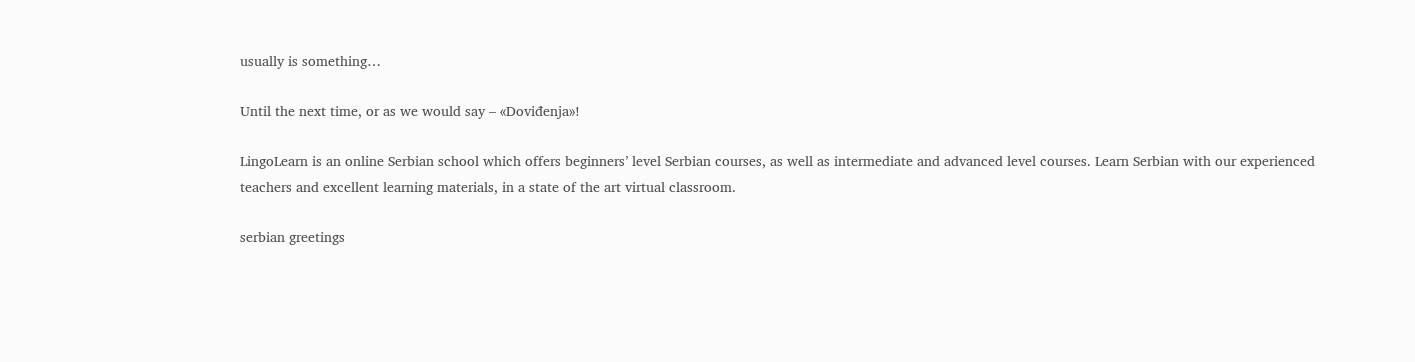usually is something…

Until the next time, or as we would say – «Doviđenja»!

LingoLearn is an online Serbian school which offers beginners’ level Serbian courses, as well as intermediate and advanced level courses. Learn Serbian with our experienced teachers and excellent learning materials, in a state of the art virtual classroom.

serbian greetings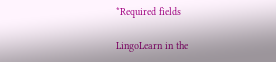*Required fields

LingoLearn in the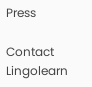Press

Contact Lingolearn